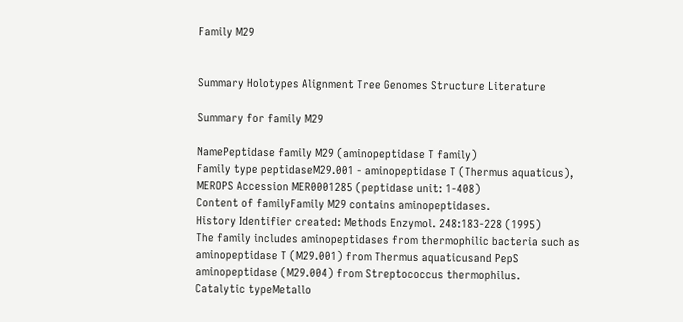Family M29


Summary Holotypes Alignment Tree Genomes Structure Literature

Summary for family M29

NamePeptidase family M29 (aminopeptidase T family)
Family type peptidaseM29.001 - aminopeptidase T (Thermus aquaticus), MEROPS Accession MER0001285 (peptidase unit: 1-408)
Content of familyFamily M29 contains aminopeptidases.
History Identifier created: Methods Enzymol. 248:183-228 (1995)
The family includes aminopeptidases from thermophilic bacteria such as aminopeptidase T (M29.001) from Thermus aquaticusand PepS aminopeptidase (M29.004) from Streptococcus thermophilus.
Catalytic typeMetallo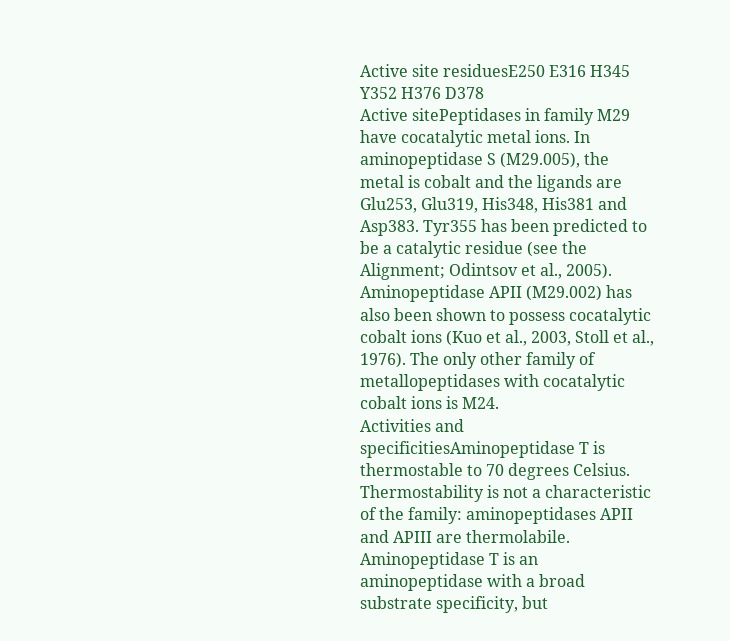Active site residuesE250 E316 H345 Y352 H376 D378
Active sitePeptidases in family M29 have cocatalytic metal ions. In aminopeptidase S (M29.005), the metal is cobalt and the ligands are Glu253, Glu319, His348, His381 and Asp383. Tyr355 has been predicted to be a catalytic residue (see the Alignment; Odintsov et al., 2005). Aminopeptidase APII (M29.002) has also been shown to possess cocatalytic cobalt ions (Kuo et al., 2003, Stoll et al., 1976). The only other family of metallopeptidases with cocatalytic cobalt ions is M24.
Activities and specificitiesAminopeptidase T is thermostable to 70 degrees Celsius. Thermostability is not a characteristic of the family: aminopeptidases APII and APIII are thermolabile. Aminopeptidase T is an aminopeptidase with a broad substrate specificity, but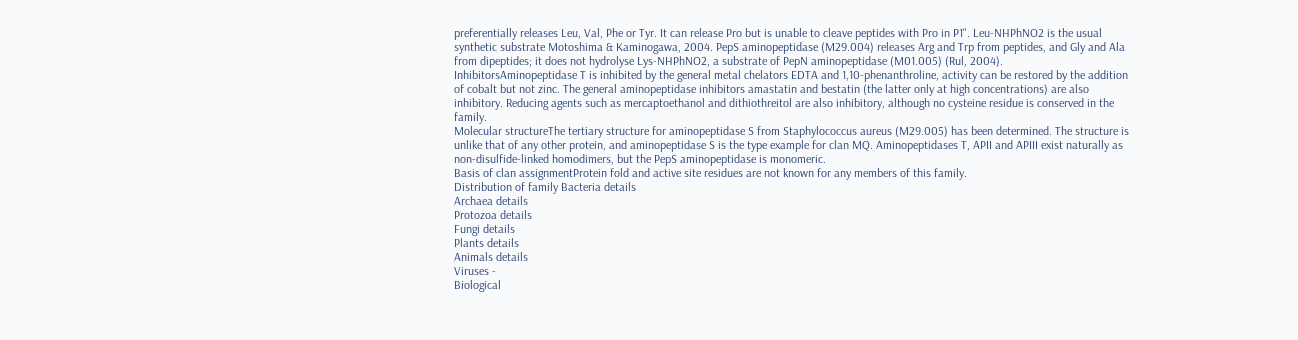preferentially releases Leu, Val, Phe or Tyr. It can release Pro but is unable to cleave peptides with Pro in P1". Leu-NHPhNO2 is the usual synthetic substrate Motoshima & Kaminogawa, 2004. PepS aminopeptidase (M29.004) releases Arg and Trp from peptides, and Gly and Ala from dipeptides; it does not hydrolyse Lys-NHPhNO2, a substrate of PepN aminopeptidase (M01.005) (Rul, 2004).
InhibitorsAminopeptidase T is inhibited by the general metal chelators EDTA and 1,10-phenanthroline, activity can be restored by the addition of cobalt but not zinc. The general aminopeptidase inhibitors amastatin and bestatin (the latter only at high concentrations) are also inhibitory. Reducing agents such as mercaptoethanol and dithiothreitol are also inhibitory, although no cysteine residue is conserved in the family.
Molecular structureThe tertiary structure for aminopeptidase S from Staphylococcus aureus (M29.005) has been determined. The structure is unlike that of any other protein, and aminopeptidase S is the type example for clan MQ. Aminopeptidases T, APII and APIII exist naturally as non-disulfide-linked homodimers, but the PepS aminopeptidase is monomeric.
Basis of clan assignmentProtein fold and active site residues are not known for any members of this family.
Distribution of family Bacteria details
Archaea details
Protozoa details
Fungi details
Plants details
Animals details
Viruses -
Biological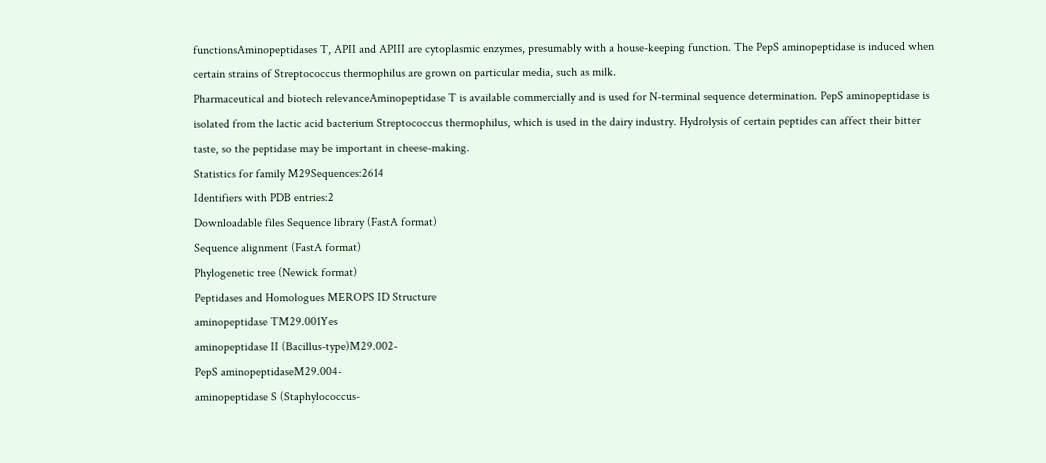functionsAminopeptidases T, APII and APIII are cytoplasmic enzymes, presumably with a house-keeping function. The PepS aminopeptidase is induced when certain strains of Streptococcus thermophilus are grown on particular media, such as milk.
Pharmaceutical and biotech relevanceAminopeptidase T is available commercially and is used for N-terminal sequence determination. PepS aminopeptidase is isolated from the lactic acid bacterium Streptococcus thermophilus, which is used in the dairy industry. Hydrolysis of certain peptides can affect their bitter taste, so the peptidase may be important in cheese-making.
Statistics for family M29Sequences:2614
Identifiers with PDB entries:2
Downloadable files Sequence library (FastA format)
Sequence alignment (FastA format)
Phylogenetic tree (Newick format)
Peptidases and Homologues MEROPS ID Structure
aminopeptidase TM29.001Yes
aminopeptidase II (Bacillus-type)M29.002-
PepS aminopeptidaseM29.004-
aminopeptidase S (Staphylococcus-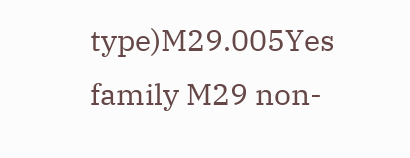type)M29.005Yes
family M29 non-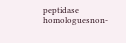peptidase homologuesnon-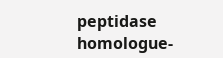peptidase homologue-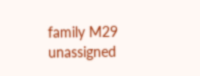family M29 unassigned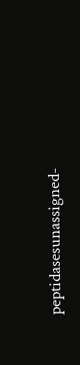peptidasesunassigned-